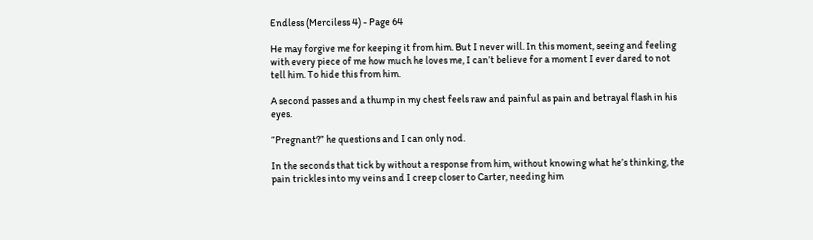Endless (Merciless 4) - Page 64

He may forgive me for keeping it from him. But I never will. In this moment, seeing and feeling with every piece of me how much he loves me, I can’t believe for a moment I ever dared to not tell him. To hide this from him.

A second passes and a thump in my chest feels raw and painful as pain and betrayal flash in his eyes.

“Pregnant?” he questions and I can only nod.

In the seconds that tick by without a response from him, without knowing what he’s thinking, the pain trickles into my veins and I creep closer to Carter, needing him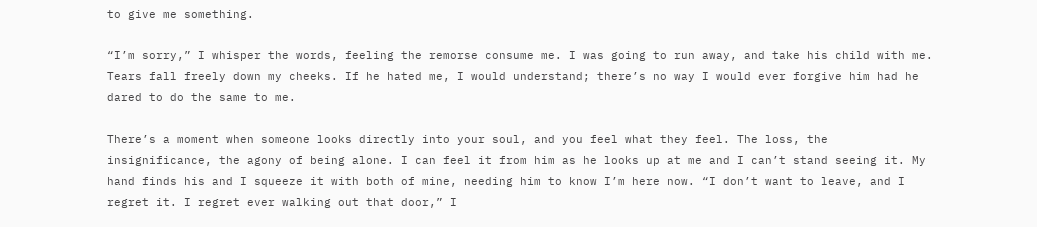to give me something.

“I’m sorry,” I whisper the words, feeling the remorse consume me. I was going to run away, and take his child with me. Tears fall freely down my cheeks. If he hated me, I would understand; there’s no way I would ever forgive him had he dared to do the same to me.

There’s a moment when someone looks directly into your soul, and you feel what they feel. The loss, the insignificance, the agony of being alone. I can feel it from him as he looks up at me and I can’t stand seeing it. My hand finds his and I squeeze it with both of mine, needing him to know I’m here now. “I don’t want to leave, and I regret it. I regret ever walking out that door,” I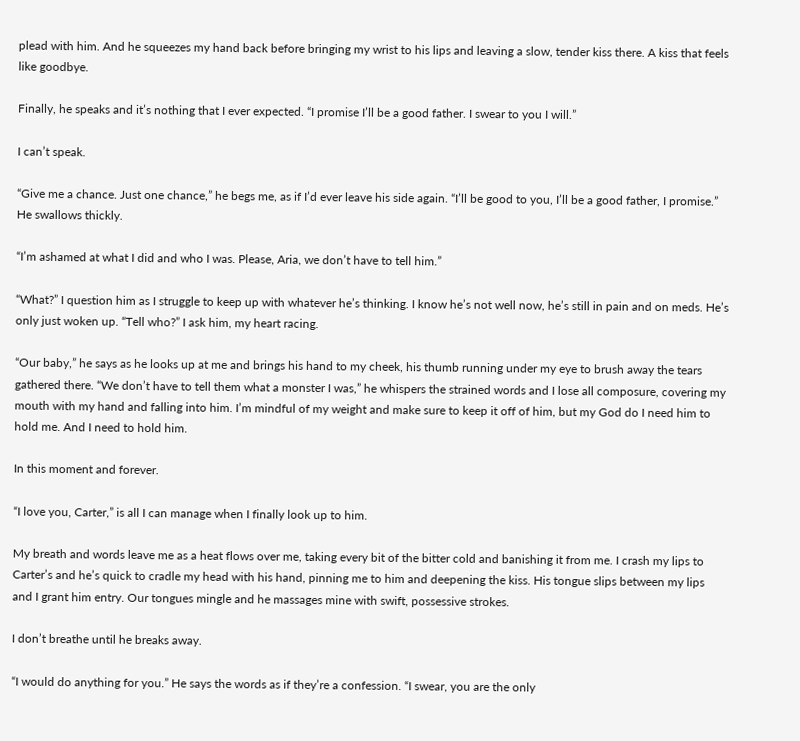plead with him. And he squeezes my hand back before bringing my wrist to his lips and leaving a slow, tender kiss there. A kiss that feels like goodbye.

Finally, he speaks and it’s nothing that I ever expected. “I promise I’ll be a good father. I swear to you I will.”

I can’t speak.

“Give me a chance. Just one chance,” he begs me, as if I’d ever leave his side again. “I’ll be good to you, I’ll be a good father, I promise.” He swallows thickly.

“I’m ashamed at what I did and who I was. Please, Aria, we don’t have to tell him.”

“What?” I question him as I struggle to keep up with whatever he’s thinking. I know he’s not well now, he’s still in pain and on meds. He’s only just woken up. “Tell who?” I ask him, my heart racing.

“Our baby,” he says as he looks up at me and brings his hand to my cheek, his thumb running under my eye to brush away the tears gathered there. “We don’t have to tell them what a monster I was,” he whispers the strained words and I lose all composure, covering my mouth with my hand and falling into him. I’m mindful of my weight and make sure to keep it off of him, but my God do I need him to hold me. And I need to hold him.

In this moment and forever.

“I love you, Carter,” is all I can manage when I finally look up to him.

My breath and words leave me as a heat flows over me, taking every bit of the bitter cold and banishing it from me. I crash my lips to Carter’s and he’s quick to cradle my head with his hand, pinning me to him and deepening the kiss. His tongue slips between my lips and I grant him entry. Our tongues mingle and he massages mine with swift, possessive strokes.

I don’t breathe until he breaks away.

“I would do anything for you.” He says the words as if they’re a confession. “I swear, you are the only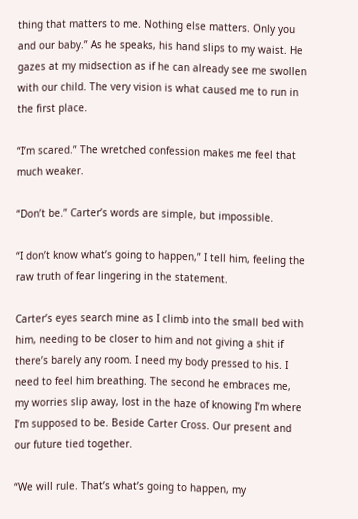thing that matters to me. Nothing else matters. Only you and our baby.” As he speaks, his hand slips to my waist. He gazes at my midsection as if he can already see me swollen with our child. The very vision is what caused me to run in the first place.

“I’m scared.” The wretched confession makes me feel that much weaker.

“Don’t be.” Carter’s words are simple, but impossible.

“I don’t know what’s going to happen,” I tell him, feeling the raw truth of fear lingering in the statement.

Carter’s eyes search mine as I climb into the small bed with him, needing to be closer to him and not giving a shit if there’s barely any room. I need my body pressed to his. I need to feel him breathing. The second he embraces me, my worries slip away, lost in the haze of knowing I’m where I’m supposed to be. Beside Carter Cross. Our present and our future tied together.

“We will rule. That’s what’s going to happen, my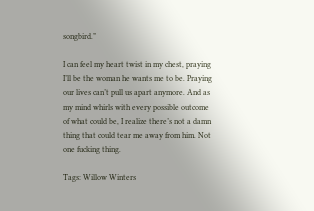songbird.”

I can feel my heart twist in my chest, praying I’ll be the woman he wants me to be. Praying our lives can’t pull us apart anymore. And as my mind whirls with every possible outcome of what could be, I realize there’s not a damn thing that could tear me away from him. Not one fucking thing.

Tags: Willow Winters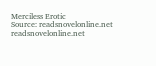Merciless Erotic
Source: readsnovelonline.net
readsnovelonline.net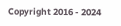Copyright 2016 - 2024